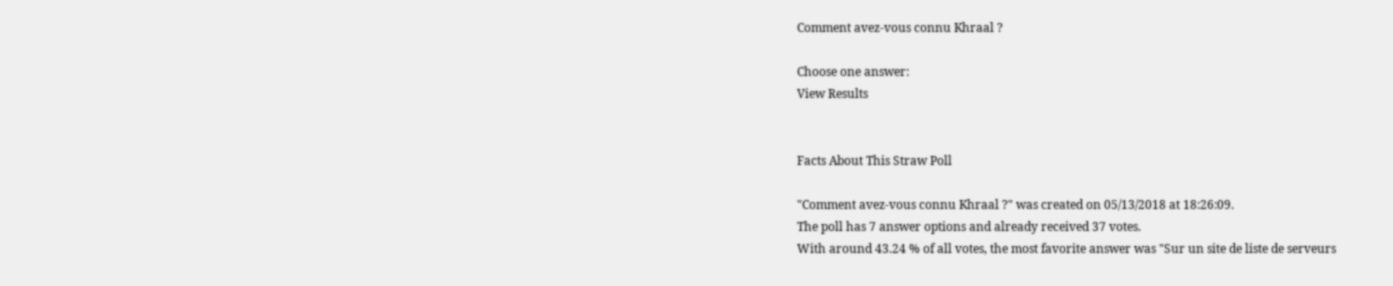Comment avez-vous connu Khraal ?

Choose one answer:
View Results


Facts About This Straw Poll

"Comment avez-vous connu Khraal ?" was created on 05/13/2018 at 18:26:09.
The poll has 7 answer options and already received 37 votes.
With around 43.24 % of all votes, the most favorite answer was "Sur un site de liste de serveurs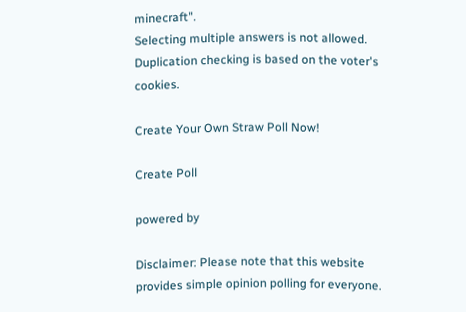minecraft".
Selecting multiple answers is not allowed. Duplication checking is based on the voter's cookies.

Create Your Own Straw Poll Now!

Create Poll

powered by

Disclaimer: Please note that this website provides simple opinion polling for everyone.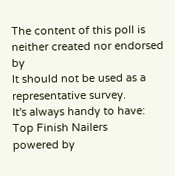The content of this poll is neither created nor endorsed by
It should not be used as a representative survey.
It's always handy to have:
Top Finish Nailers
powered by